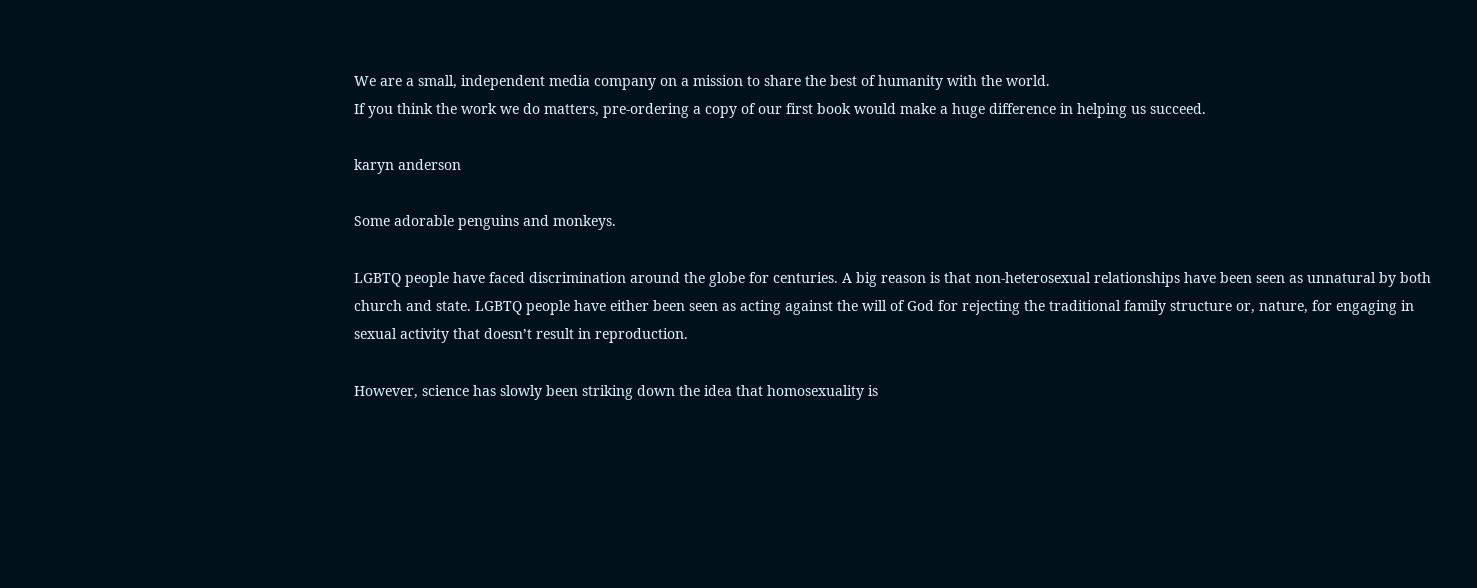We are a small, independent media company on a mission to share the best of humanity with the world.
If you think the work we do matters, pre-ordering a copy of our first book would make a huge difference in helping us succeed.

karyn anderson

Some adorable penguins and monkeys.

LGBTQ people have faced discrimination around the globe for centuries. A big reason is that non-heterosexual relationships have been seen as unnatural by both church and state. LGBTQ people have either been seen as acting against the will of God for rejecting the traditional family structure or, nature, for engaging in sexual activity that doesn’t result in reproduction.

However, science has slowly been striking down the idea that homosexuality is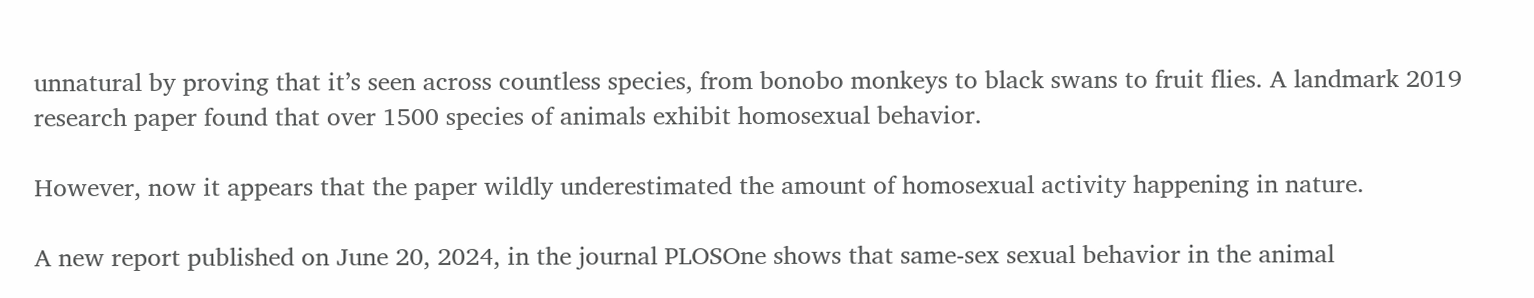unnatural by proving that it’s seen across countless species, from bonobo monkeys to black swans to fruit flies. A landmark 2019 research paper found that over 1500 species of animals exhibit homosexual behavior.

However, now it appears that the paper wildly underestimated the amount of homosexual activity happening in nature.

A new report published on June 20, 2024, in the journal PLOSOne shows that same-sex sexual behavior in the animal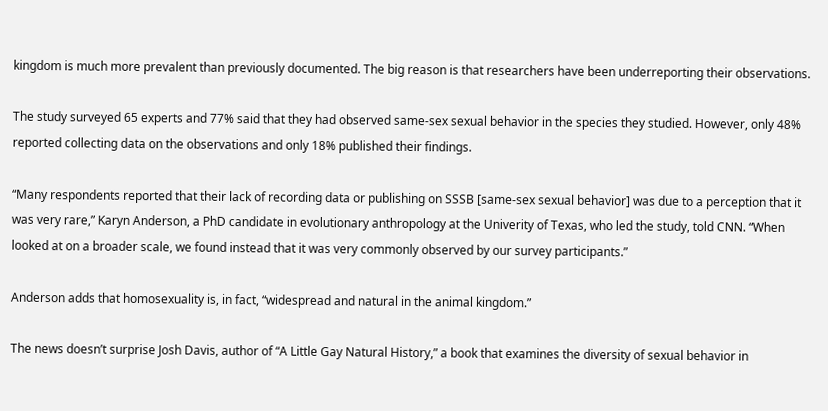kingdom is much more prevalent than previously documented. The big reason is that researchers have been underreporting their observations.

The study surveyed 65 experts and 77% said that they had observed same-sex sexual behavior in the species they studied. However, only 48% reported collecting data on the observations and only 18% published their findings.

“Many respondents reported that their lack of recording data or publishing on SSSB [same-sex sexual behavior] was due to a perception that it was very rare,” Karyn Anderson, a PhD candidate in evolutionary anthropology at the Univerity of Texas, who led the study, told CNN. “When looked at on a broader scale, we found instead that it was very commonly observed by our survey participants.”

Anderson adds that homosexuality is, in fact, “widespread and natural in the animal kingdom.”

The news doesn’t surprise Josh Davis, author of “A Little Gay Natural History,” a book that examines the diversity of sexual behavior in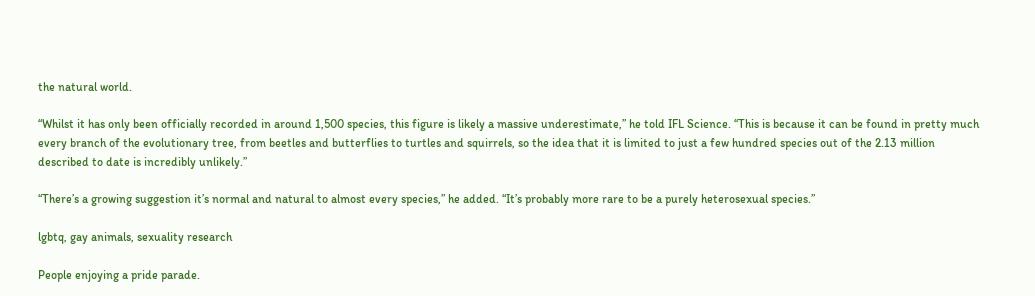the natural world.

“Whilst it has only been officially recorded in around 1,500 species, this figure is likely a massive underestimate,” he told IFL Science. “This is because it can be found in pretty much every branch of the evolutionary tree, from beetles and butterflies to turtles and squirrels, so the idea that it is limited to just a few hundred species out of the 2.13 million described to date is incredibly unlikely.”

“There’s a growing suggestion it’s normal and natural to almost every species,” he added. “It’s probably more rare to be a purely heterosexual species.”

lgbtq, gay animals, sexuality research

People enjoying a pride parade.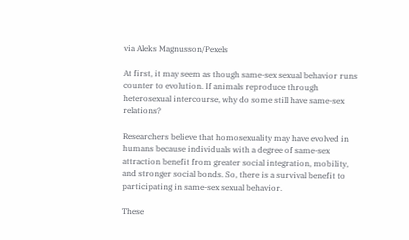via Aleks Magnusson/Pexels

At first, it may seem as though same-sex sexual behavior runs counter to evolution. If animals reproduce through heterosexual intercourse, why do some still have same-sex relations?

Researchers believe that homosexuality may have evolved in humans because individuals with a degree of same-sex attraction benefit from greater social integration, mobility, and stronger social bonds. So, there is a survival benefit to participating in same-sex sexual behavior.

These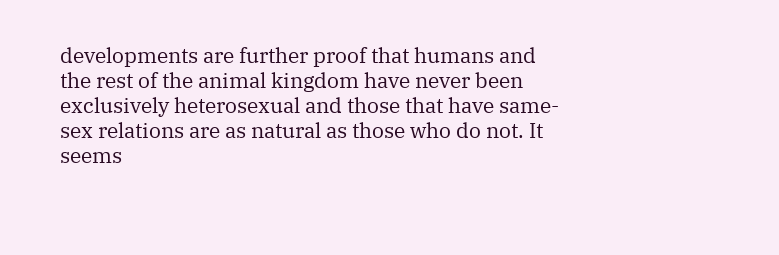developments are further proof that humans and the rest of the animal kingdom have never been exclusively heterosexual and those that have same-sex relations are as natural as those who do not. It seems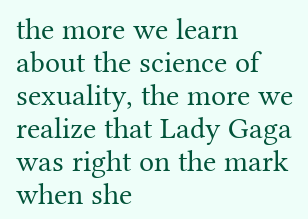the more we learn about the science of sexuality, the more we realize that Lady Gaga was right on the mark when she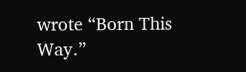wrote “Born This Way.”